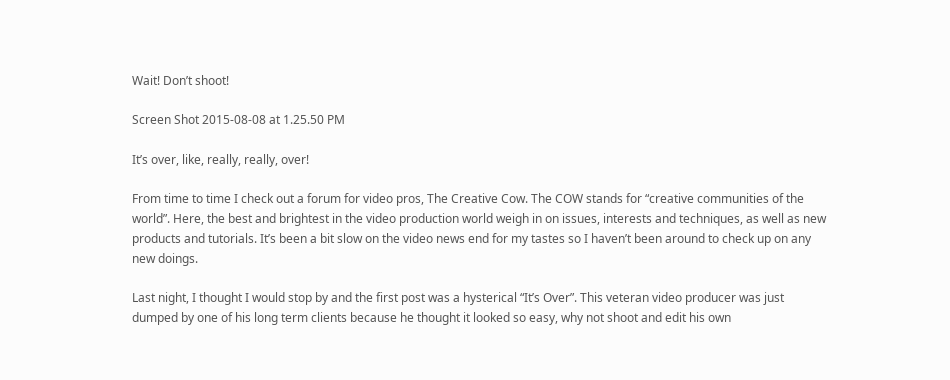Wait! Don’t shoot!

Screen Shot 2015-08-08 at 1.25.50 PM

It’s over, like, really, really, over!

From time to time I check out a forum for video pros, The Creative Cow. The COW stands for “creative communities of the world”. Here, the best and brightest in the video production world weigh in on issues, interests and techniques, as well as new products and tutorials. It’s been a bit slow on the video news end for my tastes so I haven’t been around to check up on any new doings.

Last night, I thought I would stop by and the first post was a hysterical “It’s Over”. This veteran video producer was just dumped by one of his long term clients because he thought it looked so easy, why not shoot and edit his own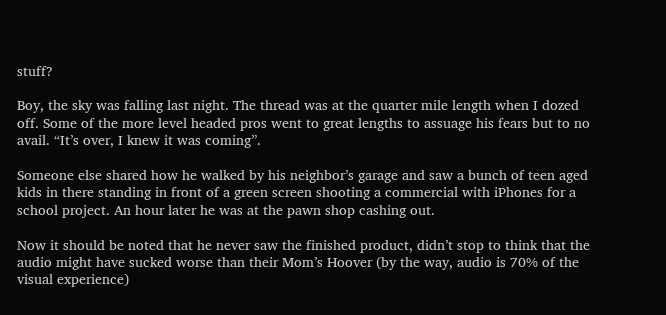stuff?

Boy, the sky was falling last night. The thread was at the quarter mile length when I dozed off. Some of the more level headed pros went to great lengths to assuage his fears but to no avail. “It’s over, I knew it was coming”.

Someone else shared how he walked by his neighbor’s garage and saw a bunch of teen aged kids in there standing in front of a green screen shooting a commercial with iPhones for a school project. An hour later he was at the pawn shop cashing out.

Now it should be noted that he never saw the finished product, didn’t stop to think that the audio might have sucked worse than their Mom’s Hoover (by the way, audio is 70% of the visual experience)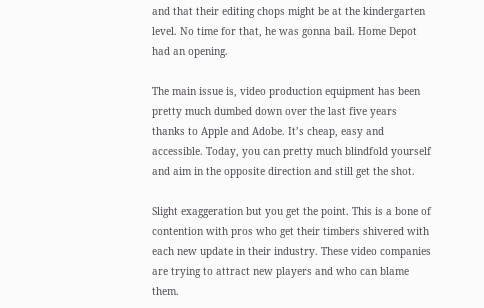and that their editing chops might be at the kindergarten level. No time for that, he was gonna bail. Home Depot had an opening.

The main issue is, video production equipment has been pretty much dumbed down over the last five years thanks to Apple and Adobe. It’s cheap, easy and accessible. Today, you can pretty much blindfold yourself and aim in the opposite direction and still get the shot.

Slight exaggeration but you get the point. This is a bone of contention with pros who get their timbers shivered with each new update in their industry. These video companies are trying to attract new players and who can blame them.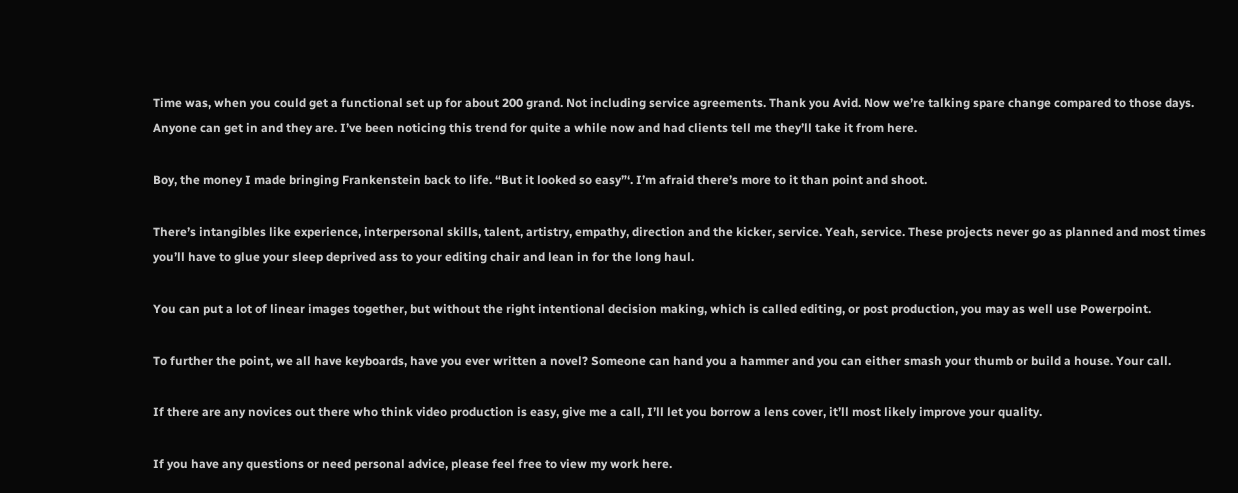Time was, when you could get a functional set up for about 200 grand. Not including service agreements. Thank you Avid. Now we’re talking spare change compared to those days. Anyone can get in and they are. I’ve been noticing this trend for quite a while now and had clients tell me they’ll take it from here.

Boy, the money I made bringing Frankenstein back to life. “But it looked so easy”‘. I’m afraid there’s more to it than point and shoot.

There’s intangibles like experience, interpersonal skills, talent, artistry, empathy, direction and the kicker, service. Yeah, service. These projects never go as planned and most times you’ll have to glue your sleep deprived ass to your editing chair and lean in for the long haul.

You can put a lot of linear images together, but without the right intentional decision making, which is called editing, or post production, you may as well use Powerpoint.

To further the point, we all have keyboards, have you ever written a novel? Someone can hand you a hammer and you can either smash your thumb or build a house. Your call.

If there are any novices out there who think video production is easy, give me a call, I’ll let you borrow a lens cover, it’ll most likely improve your quality.

If you have any questions or need personal advice, please feel free to view my work here.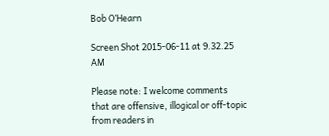Bob O’Hearn

Screen Shot 2015-06-11 at 9.32.25 AM

Please note: I welcome comments that are offensive, illogical or off-topic from readers in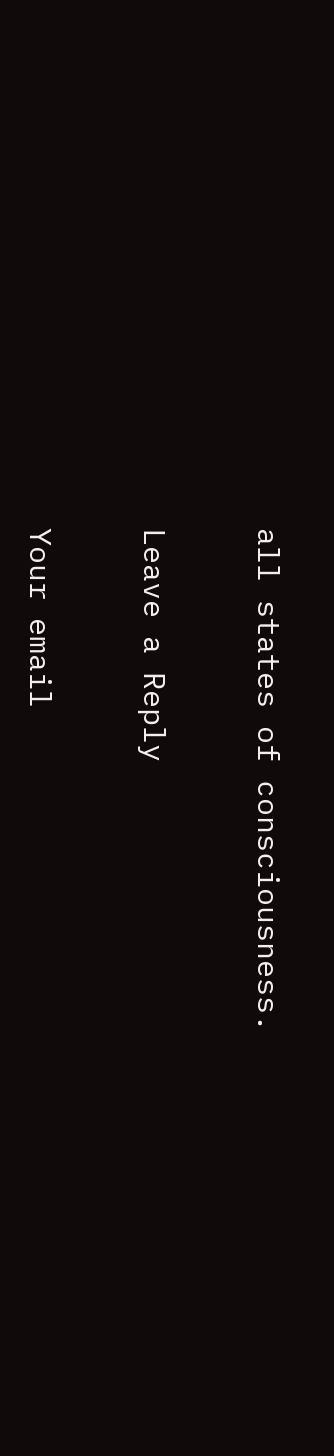all states of consciousness.

Leave a Reply

Your email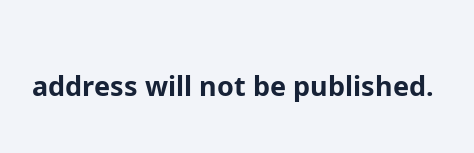address will not be published.